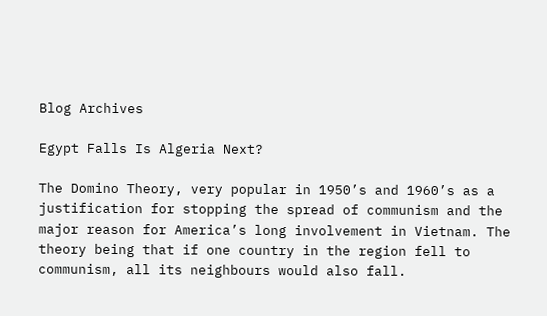Blog Archives

Egypt Falls Is Algeria Next?

The Domino Theory, very popular in 1950’s and 1960’s as a justification for stopping the spread of communism and the major reason for America’s long involvement in Vietnam. The theory being that if one country in the region fell to communism, all its neighbours would also fall.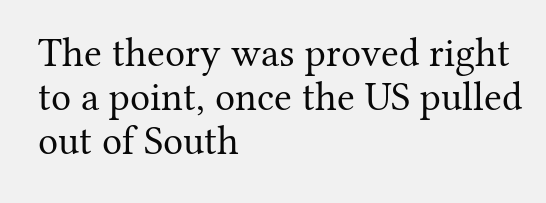The theory was proved right to a point, once the US pulled out of South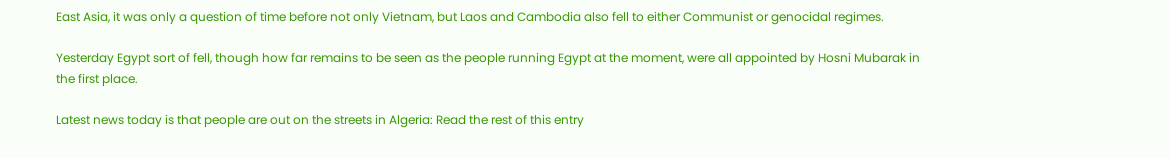East Asia, it was only a question of time before not only Vietnam, but Laos and Cambodia also fell to either Communist or genocidal regimes.

Yesterday Egypt sort of fell, though how far remains to be seen as the people running Egypt at the moment, were all appointed by Hosni Mubarak in the first place.

Latest news today is that people are out on the streets in Algeria: Read the rest of this entry